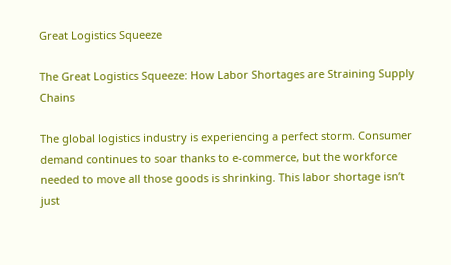Great Logistics Squeeze

The Great Logistics Squeeze: How Labor Shortages are Straining Supply Chains

The global logistics industry is experiencing a perfect storm. Consumer demand continues to soar thanks to e-commerce, but the workforce needed to move all those goods is shrinking. This labor shortage isn’t just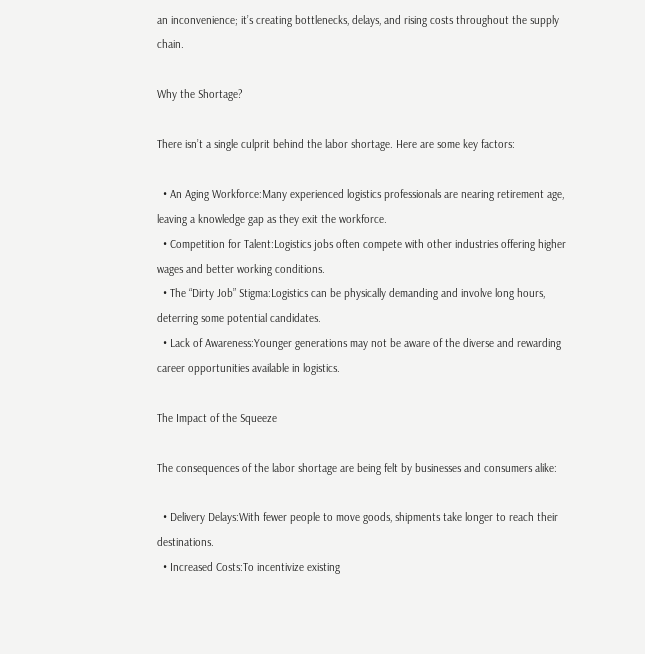an inconvenience; it’s creating bottlenecks, delays, and rising costs throughout the supply chain.

Why the Shortage?

There isn’t a single culprit behind the labor shortage. Here are some key factors:

  • An Aging Workforce:Many experienced logistics professionals are nearing retirement age, leaving a knowledge gap as they exit the workforce.
  • Competition for Talent:Logistics jobs often compete with other industries offering higher wages and better working conditions.
  • The “Dirty Job” Stigma:Logistics can be physically demanding and involve long hours, deterring some potential candidates.
  • Lack of Awareness:Younger generations may not be aware of the diverse and rewarding career opportunities available in logistics.

The Impact of the Squeeze

The consequences of the labor shortage are being felt by businesses and consumers alike:

  • Delivery Delays:With fewer people to move goods, shipments take longer to reach their destinations.
  • Increased Costs:To incentivize existing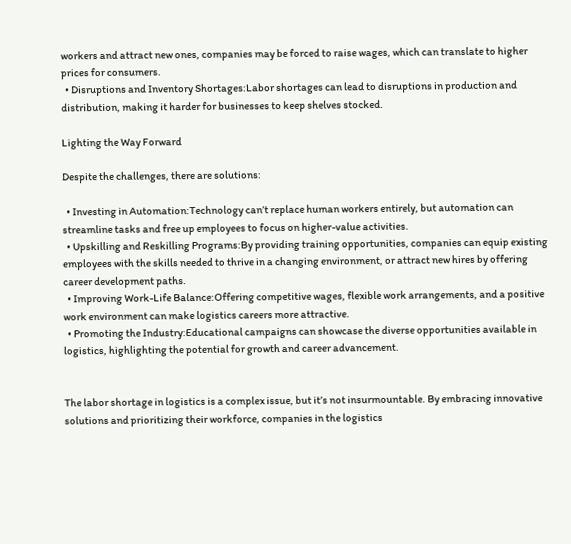workers and attract new ones, companies may be forced to raise wages, which can translate to higher prices for consumers.
  • Disruptions and Inventory Shortages:Labor shortages can lead to disruptions in production and distribution, making it harder for businesses to keep shelves stocked.

Lighting the Way Forward

Despite the challenges, there are solutions:

  • Investing in Automation:Technology can’t replace human workers entirely, but automation can streamline tasks and free up employees to focus on higher-value activities.
  • Upskilling and Reskilling Programs:By providing training opportunities, companies can equip existing employees with the skills needed to thrive in a changing environment, or attract new hires by offering career development paths.
  • Improving Work-Life Balance:Offering competitive wages, flexible work arrangements, and a positive work environment can make logistics careers more attractive.
  • Promoting the Industry:Educational campaigns can showcase the diverse opportunities available in logistics, highlighting the potential for growth and career advancement.


The labor shortage in logistics is a complex issue, but it’s not insurmountable. By embracing innovative solutions and prioritizing their workforce, companies in the logistics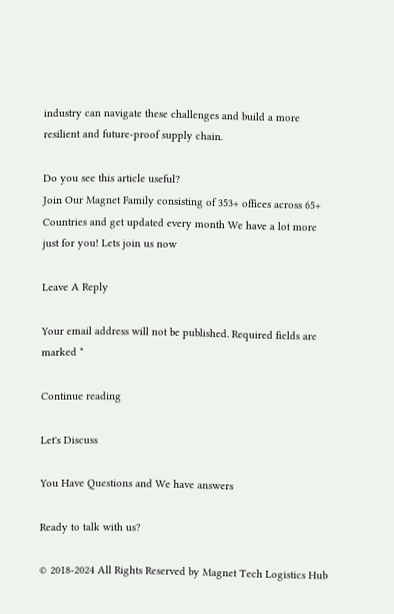industry can navigate these challenges and build a more resilient and future-proof supply chain.

Do you see this article useful?
Join Our Magnet Family consisting of 353+ offices across 65+ Countries and get updated every month We have a lot more just for you! Lets join us now

Leave A Reply

Your email address will not be published. Required fields are marked *

Continue reading

Let's Discuss

You Have Questions and We have answers

Ready to talk with us?

© 2018-2024 All Rights Reserved by Magnet Tech Logistics Hub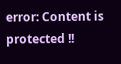error: Content is protected !!